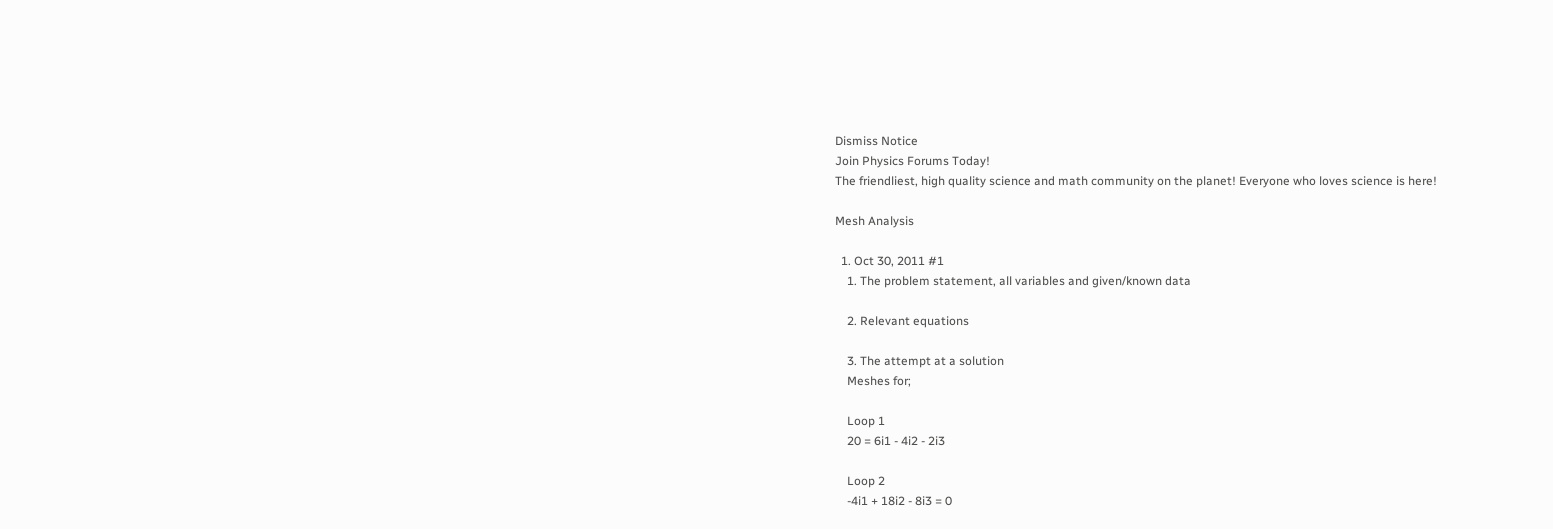Dismiss Notice
Join Physics Forums Today!
The friendliest, high quality science and math community on the planet! Everyone who loves science is here!

Mesh Analysis

  1. Oct 30, 2011 #1
    1. The problem statement, all variables and given/known data

    2. Relevant equations

    3. The attempt at a solution
    Meshes for;

    Loop 1
    20 = 6i1 - 4i2 - 2i3

    Loop 2
    -4i1 + 18i2 - 8i3 = 0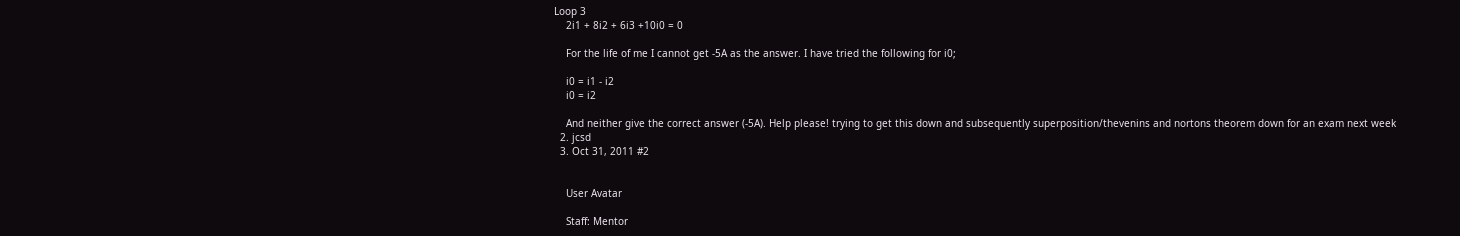Loop 3
    2i1 + 8i2 + 6i3 +10i0 = 0

    For the life of me I cannot get -5A as the answer. I have tried the following for i0;

    i0 = i1 - i2
    i0 = i2

    And neither give the correct answer (-5A). Help please! trying to get this down and subsequently superposition/thevenins and nortons theorem down for an exam next week
  2. jcsd
  3. Oct 31, 2011 #2


    User Avatar

    Staff: Mentor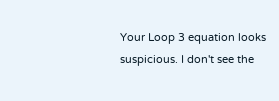Your Loop 3 equation looks suspicious. I don't see the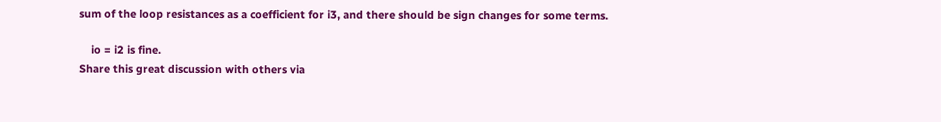sum of the loop resistances as a coefficient for i3, and there should be sign changes for some terms.

    io = i2 is fine.
Share this great discussion with others via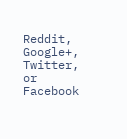Reddit, Google+, Twitter, or Facebook